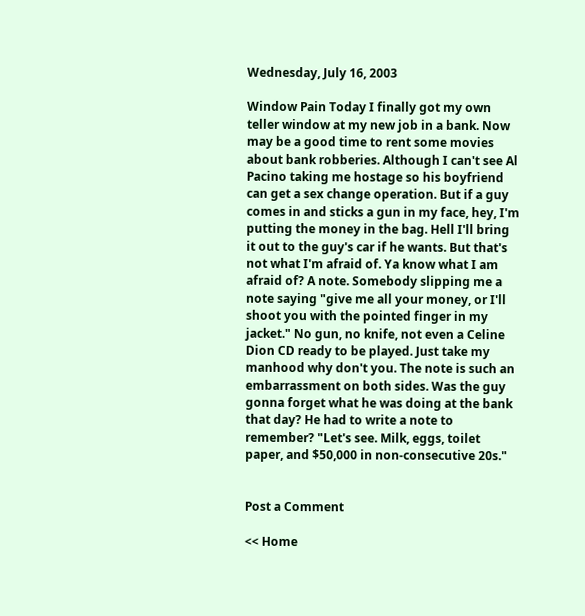Wednesday, July 16, 2003

Window Pain Today I finally got my own teller window at my new job in a bank. Now may be a good time to rent some movies about bank robberies. Although I can't see Al Pacino taking me hostage so his boyfriend can get a sex change operation. But if a guy comes in and sticks a gun in my face, hey, I'm putting the money in the bag. Hell I'll bring it out to the guy's car if he wants. But that's not what I'm afraid of. Ya know what I am afraid of? A note. Somebody slipping me a note saying "give me all your money, or I'll shoot you with the pointed finger in my jacket." No gun, no knife, not even a Celine Dion CD ready to be played. Just take my manhood why don't you. The note is such an embarrassment on both sides. Was the guy gonna forget what he was doing at the bank that day? He had to write a note to remember? "Let's see. Milk, eggs, toilet paper, and $50,000 in non-consecutive 20s."


Post a Comment

<< Home